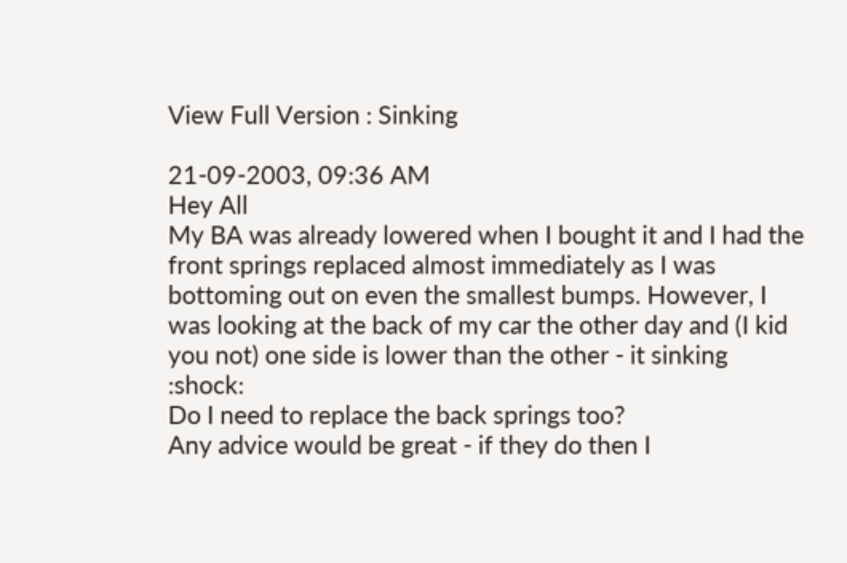View Full Version : Sinking

21-09-2003, 09:36 AM
Hey All
My BA was already lowered when I bought it and I had the front springs replaced almost immediately as I was bottoming out on even the smallest bumps. However, I was looking at the back of my car the other day and (I kid you not) one side is lower than the other - it sinking :shock:
Do I need to replace the back springs too?
Any advice would be great - if they do then I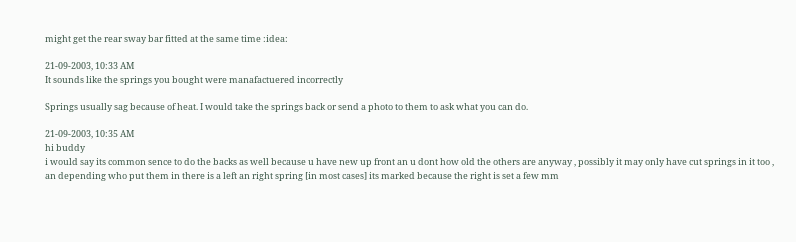might get the rear sway bar fitted at the same time :idea:

21-09-2003, 10:33 AM
It sounds like the springs you bought were manafactuered incorrectly

Springs usually sag because of heat. I would take the springs back or send a photo to them to ask what you can do.

21-09-2003, 10:35 AM
hi buddy
i would say its common sence to do the backs as well because u have new up front an u dont how old the others are anyway , possibly it may only have cut springs in it too , an depending who put them in there is a left an right spring [in most cases] its marked because the right is set a few mm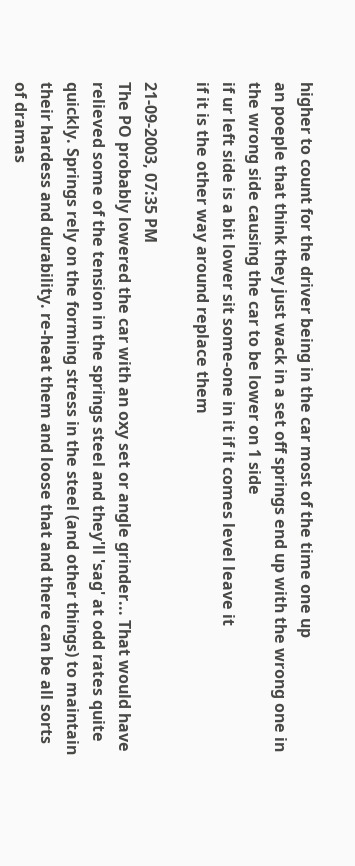higher to count for the driver being in the car most of the time one up
an poeple that think they just wack in a set off springs end up with the wrong one in the wrong side causing the car to be lower on 1 side
if ur left side is a bit lower sit some-one in it if it comes level leave it
if it is the other way around replace them

21-09-2003, 07:35 PM
The PO probably lowered the car with an oxy set or angle grinder... That would have relieved some of the tension in the springs steel and they'll 'sag' at odd rates quite quickly. Springs rely on the forming stress in the steel (and other things) to maintain their hardess and durability. re-heat them and loose that and there can be all sorts of dramas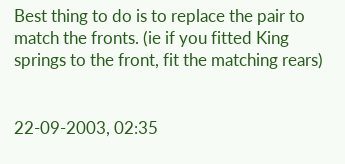Best thing to do is to replace the pair to match the fronts. (ie if you fitted King springs to the front, fit the matching rears)


22-09-2003, 02:35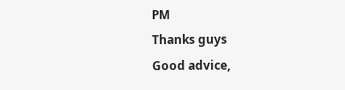PM
Thanks guys
Good advice,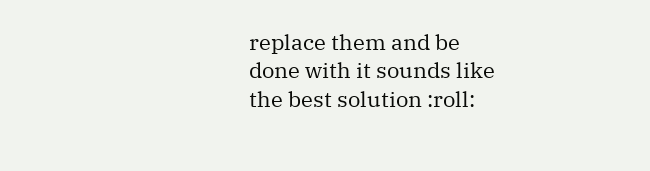replace them and be done with it sounds like the best solution :roll: